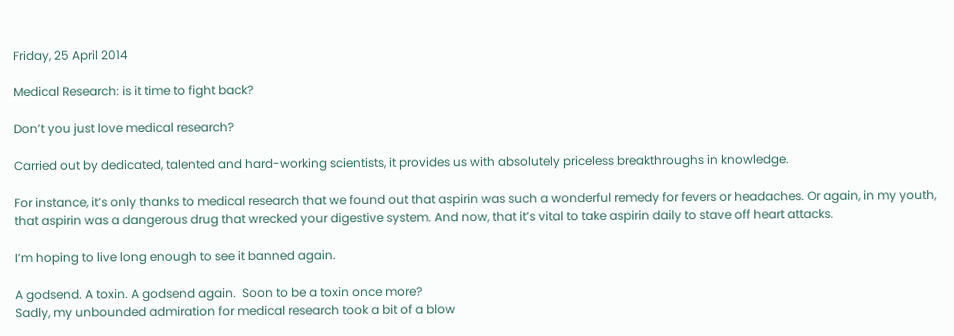Friday, 25 April 2014

Medical Research: is it time to fight back?

Don’t you just love medical research?

Carried out by dedicated, talented and hard-working scientists, it provides us with absolutely priceless breakthroughs in knowledge.

For instance, it’s only thanks to medical research that we found out that aspirin was such a wonderful remedy for fevers or headaches. Or again, in my youth, that aspirin was a dangerous drug that wrecked your digestive system. And now, that it’s vital to take aspirin daily to stave off heart attacks.

I’m hoping to live long enough to see it banned again.

A godsend. A toxin. A godsend again.  Soon to be a toxin once more?
Sadly, my unbounded admiration for medical research took a bit of a blow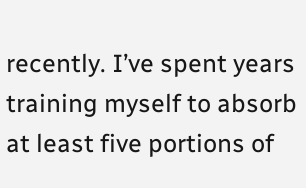recently. I’ve spent years training myself to absorb at least five portions of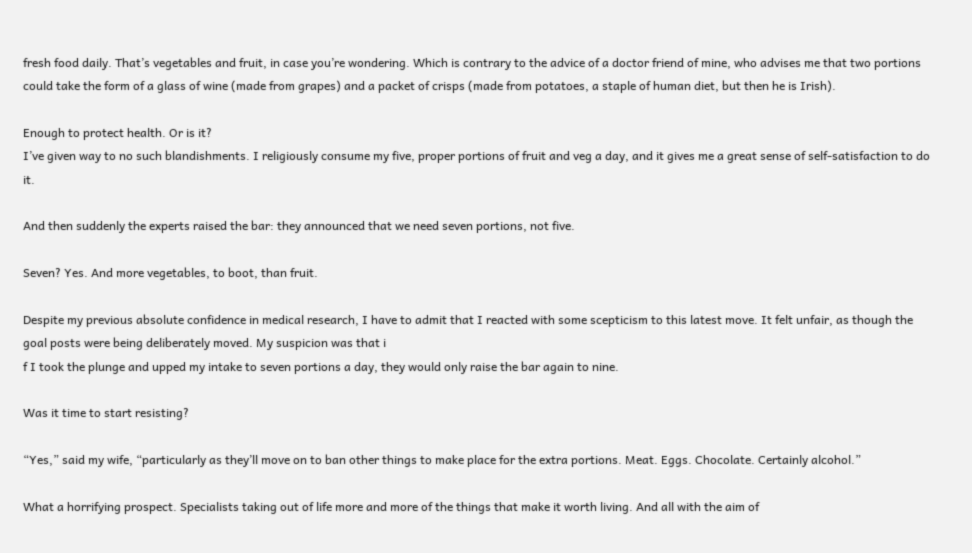fresh food daily. That’s vegetables and fruit, in case you’re wondering. Which is contrary to the advice of a doctor friend of mine, who advises me that two portions could take the form of a glass of wine (made from grapes) and a packet of crisps (made from potatoes, a staple of human diet, but then he is Irish).

Enough to protect health. Or is it?
I’ve given way to no such blandishments. I religiously consume my five, proper portions of fruit and veg a day, and it gives me a great sense of self-satisfaction to do it.

And then suddenly the experts raised the bar: they announced that we need seven portions, not five.

Seven? Yes. And more vegetables, to boot, than fruit.

Despite my previous absolute confidence in medical research, I have to admit that I reacted with some scepticism to this latest move. It felt unfair, as though the goal posts were being deliberately moved. My suspicion was that i
f I took the plunge and upped my intake to seven portions a day, they would only raise the bar again to nine.

Was it time to start resisting?

“Yes,” said my wife, “particularly as they’ll move on to ban other things to make place for the extra portions. Meat. Eggs. Chocolate. Certainly alcohol.”

What a horrifying prospect. Specialists taking out of life more and more of the things that make it worth living. And all with the aim of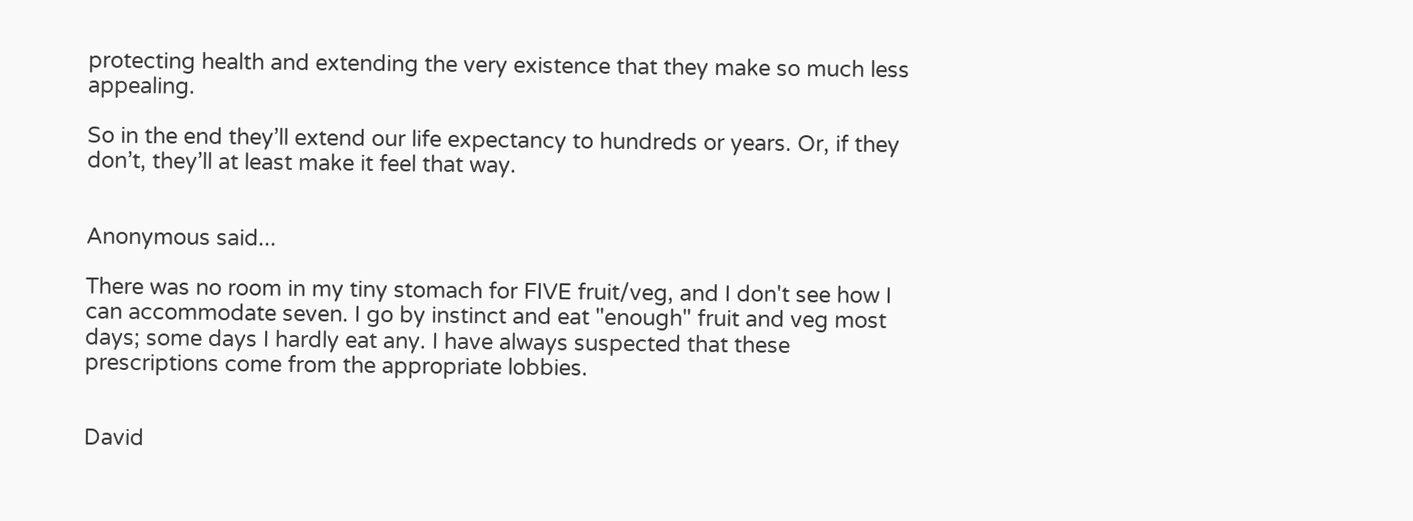protecting health and extending the very existence that they make so much less appealing.

So in the end they’ll extend our life expectancy to hundreds or years. Or, if they don’t, they’ll at least make it feel that way.


Anonymous said...

There was no room in my tiny stomach for FIVE fruit/veg, and I don't see how I can accommodate seven. I go by instinct and eat "enough" fruit and veg most days; some days I hardly eat any. I have always suspected that these prescriptions come from the appropriate lobbies.


David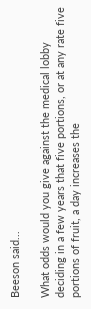Beeson said...

What odds would you give against the medical lobby deciding in a few years that five portions, or at any rate five portions of fruit, a day increases the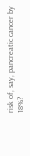risk of, say, pancreatic cancer by 18%?